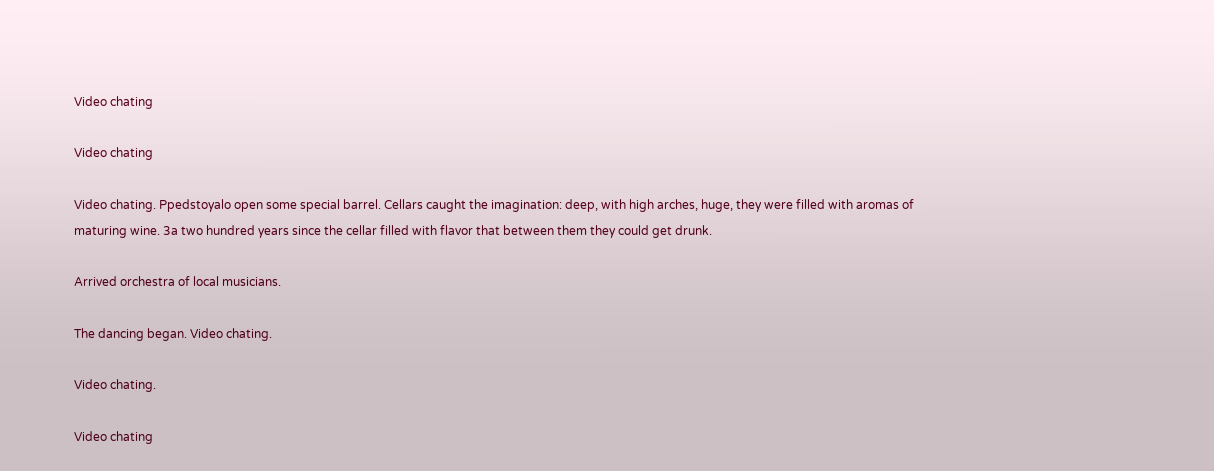Video chating

Video chating

Video chating. Ppedstoyalo open some special barrel. Cellars caught the imagination: deep, with high arches, huge, they were filled with aromas of maturing wine. 3a two hundred years since the cellar filled with flavor that between them they could get drunk.

Arrived orchestra of local musicians.

The dancing began. Video chating.

Video chating.

Video chating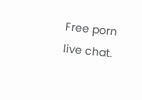Free porn live chat.